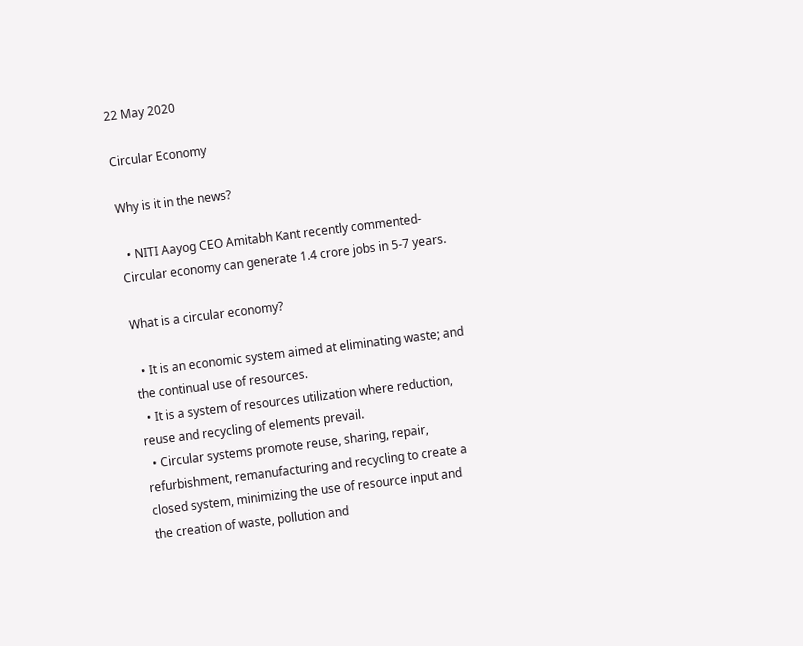22 May 2020

Circular Economy

Why is it in the news?

  • NITI Aayog CEO Amitabh Kant recently commented- Circular economy can generate 1.4 crore jobs in 5-7 years.

What is a circular economy?

  • It is an economic system aimed at eliminating waste; and the continual use of resources.
  • It is a system of resources utilization where reduction, reuse and recycling of elements prevail.
  • Circular systems promote reuse, sharing, repair, refurbishment, remanufacturing and recycling to create a closed system, minimizing the use of resource input and the creation of waste, pollution and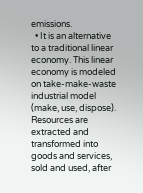emissions.
  • It is an alternative to a traditional linear economy. This linear economy is modeled on take-make-waste industrial model (make, use, dispose). Resources are extracted and transformed into goods and services, sold and used, after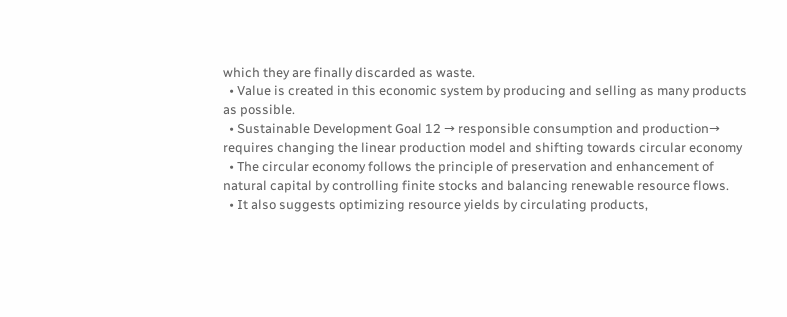which they are finally discarded as waste.
  • Value is created in this economic system by producing and selling as many products as possible.
  • Sustainable Development Goal 12 → responsible consumption and production→ requires changing the linear production model and shifting towards circular economy
  • The circular economy follows the principle of preservation and enhancement of natural capital by controlling finite stocks and balancing renewable resource flows.
  • It also suggests optimizing resource yields by circulating products,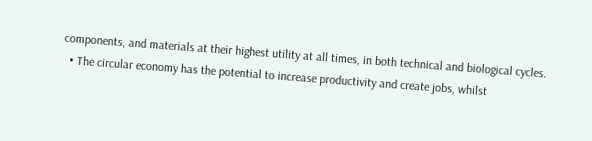components, and materials at their highest utility at all times, in both technical and biological cycles.
  • The circular economy has the potential to increase productivity and create jobs, whilst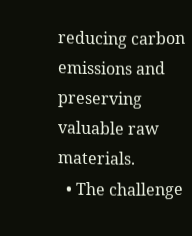reducing carbon emissions and preserving valuable raw materials.
  • The challenge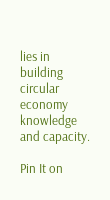lies in building circular economy knowledge and capacity.

Pin It on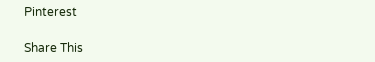Pinterest

Share This